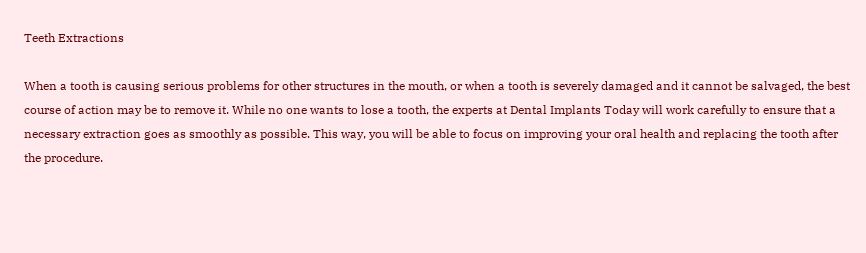Teeth Extractions

When a tooth is causing serious problems for other structures in the mouth, or when a tooth is severely damaged and it cannot be salvaged, the best course of action may be to remove it. While no one wants to lose a tooth, the experts at Dental Implants Today will work carefully to ensure that a necessary extraction goes as smoothly as possible. This way, you will be able to focus on improving your oral health and replacing the tooth after the procedure.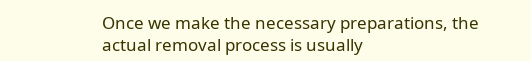Once we make the necessary preparations, the actual removal process is usually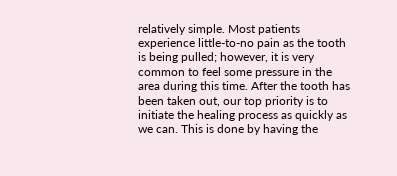relatively simple. Most patients experience little-to-no pain as the tooth is being pulled; however, it is very common to feel some pressure in the area during this time. After the tooth has been taken out, our top priority is to initiate the healing process as quickly as we can. This is done by having the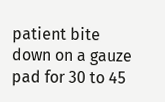patient bite down on a gauze pad for 30 to 45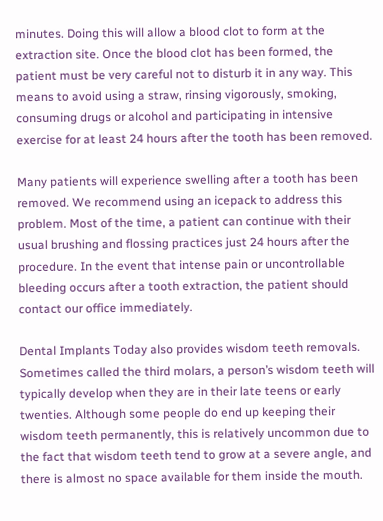minutes. Doing this will allow a blood clot to form at the extraction site. Once the blood clot has been formed, the patient must be very careful not to disturb it in any way. This means to avoid using a straw, rinsing vigorously, smoking, consuming drugs or alcohol and participating in intensive exercise for at least 24 hours after the tooth has been removed.

Many patients will experience swelling after a tooth has been removed. We recommend using an icepack to address this problem. Most of the time, a patient can continue with their usual brushing and flossing practices just 24 hours after the procedure. In the event that intense pain or uncontrollable bleeding occurs after a tooth extraction, the patient should contact our office immediately.

Dental Implants Today also provides wisdom teeth removals. Sometimes called the third molars, a person’s wisdom teeth will typically develop when they are in their late teens or early twenties. Although some people do end up keeping their wisdom teeth permanently, this is relatively uncommon due to the fact that wisdom teeth tend to grow at a severe angle, and there is almost no space available for them inside the mouth.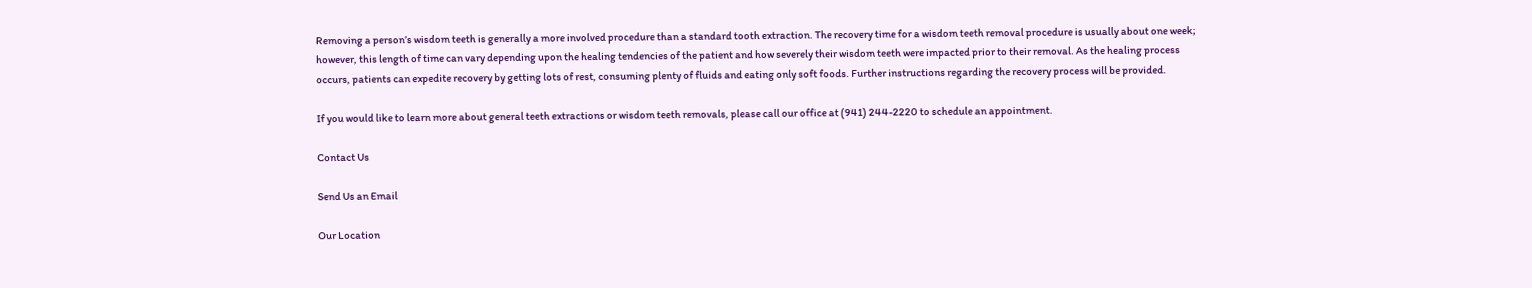Removing a person’s wisdom teeth is generally a more involved procedure than a standard tooth extraction. The recovery time for a wisdom teeth removal procedure is usually about one week; however, this length of time can vary depending upon the healing tendencies of the patient and how severely their wisdom teeth were impacted prior to their removal. As the healing process occurs, patients can expedite recovery by getting lots of rest, consuming plenty of fluids and eating only soft foods. Further instructions regarding the recovery process will be provided.

If you would like to learn more about general teeth extractions or wisdom teeth removals, please call our office at (941) 244-2220 to schedule an appointment.

Contact Us

Send Us an Email

Our Location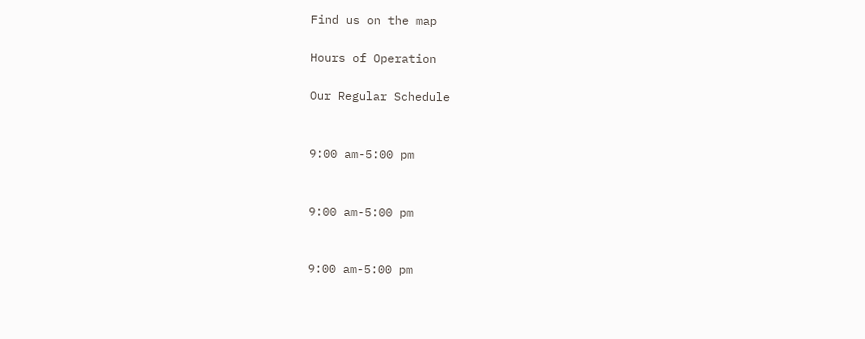Find us on the map

Hours of Operation

Our Regular Schedule


9:00 am-5:00 pm


9:00 am-5:00 pm


9:00 am-5:00 pm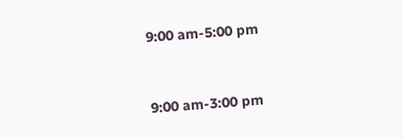9:00 am-5:00 pm


9:00 am-3:00 pm